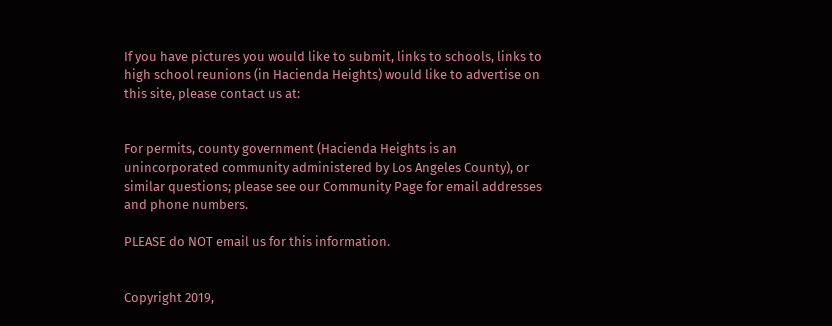If you have pictures you would like to submit, links to schools, links to high school reunions (in Hacienda Heights) would like to advertise on this site, please contact us at:


For permits, county government (Hacienda Heights is an unincorporated community administered by Los Angeles County), or similar questions; please see our Community Page for email addresses and phone numbers.

PLEASE do NOT email us for this information.


Copyright 2019,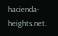hacienda-heights.net.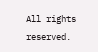All rights reserved.